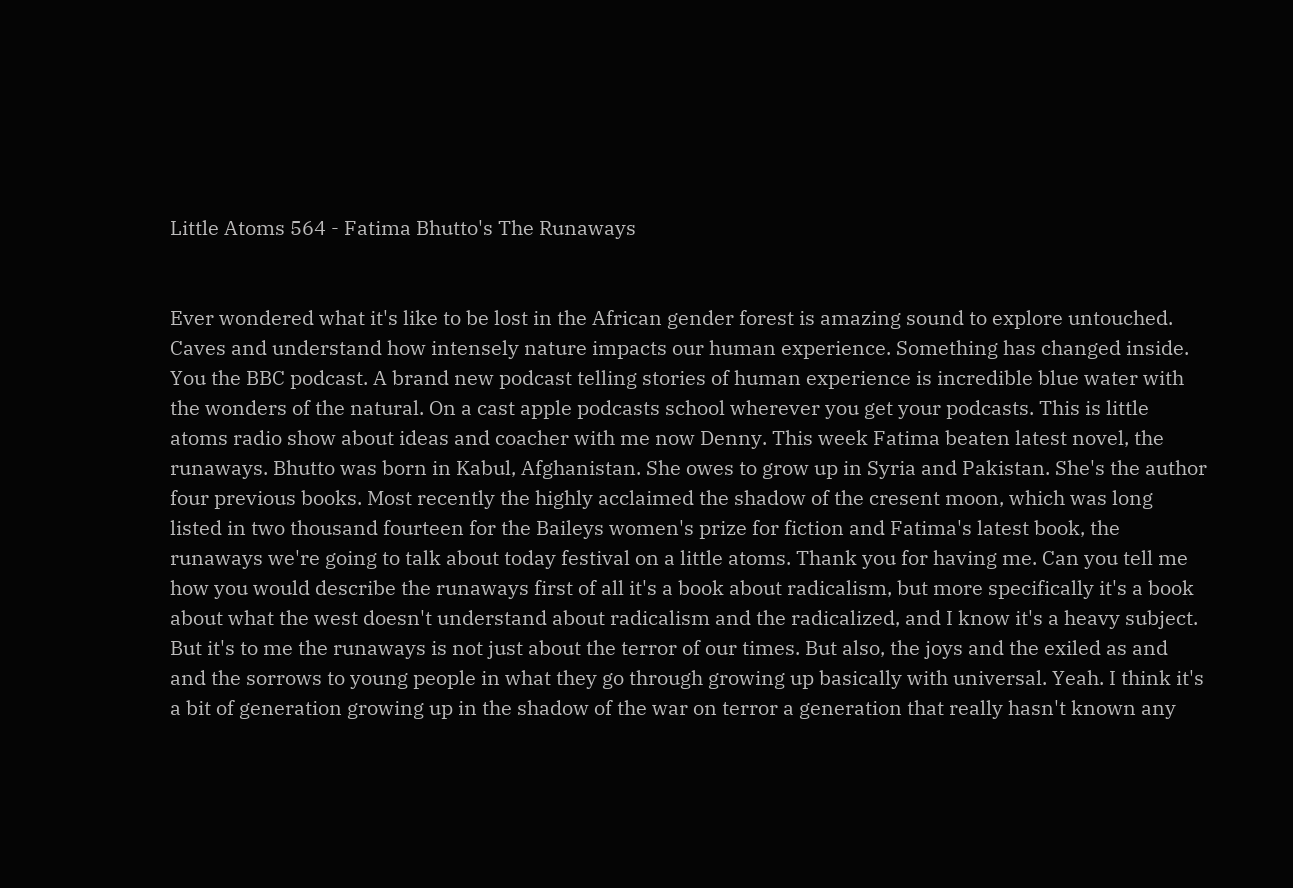Little Atoms 564 - Fatima Bhutto's The Runaways


Ever wondered what it's like to be lost in the African gender forest is amazing sound to explore untouched. Caves and understand how intensely nature impacts our human experience. Something has changed inside. You the BBC podcast. A brand new podcast telling stories of human experience is incredible blue water with the wonders of the natural. On a cast apple podcasts school wherever you get your podcasts. This is little atoms radio show about ideas and coacher with me now Denny. This week Fatima beaten latest novel, the runaways. Bhutto was born in Kabul, Afghanistan. She owes to grow up in Syria and Pakistan. She's the author four previous books. Most recently the highly acclaimed the shadow of the cresent moon, which was long listed in two thousand fourteen for the Baileys women's prize for fiction and Fatima's latest book, the runaways we're going to talk about today festival on a little atoms. Thank you for having me. Can you tell me how you would describe the runaways first of all it's a book about radicalism, but more specifically it's a book about what the west doesn't understand about radicalism and the radicalized, and I know it's a heavy subject. But it's to me the runaways is not just about the terror of our times. But also, the joys and the exiled as and and the sorrows to young people in what they go through growing up basically with universal. Yeah. I think it's a bit of generation growing up in the shadow of the war on terror a generation that really hasn't known any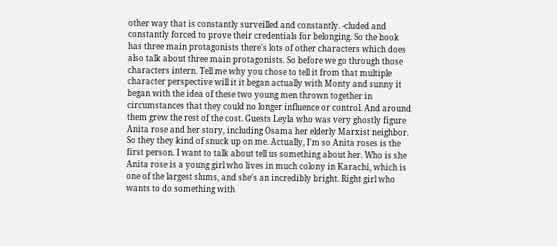other way that is constantly surveilled and constantly. -cluded and constantly forced to prove their credentials for belonging. So the book has three main protagonists there's lots of other characters which does also talk about three main protagonists. So before we go through those characters intern. Tell me why you chose to tell it from that multiple character perspective will it it began actually with Monty and sunny it began with the idea of these two young men thrown together in circumstances that they could no longer influence or control. And around them grew the rest of the cost. Guests Leyla who was very ghostly figure Anita rose and her story, including Osama her elderly Marxist neighbor. So they they kind of snuck up on me. Actually, I'm so Anita roses is the first person. I want to talk about tell us something about her. Who is she Anita rose is a young girl who lives in much colony in Karachi, which is one of the largest slums, and she's an incredibly bright. Right girl who wants to do something with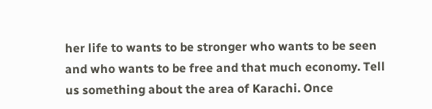her life to wants to be stronger who wants to be seen and who wants to be free and that much economy. Tell us something about the area of Karachi. Once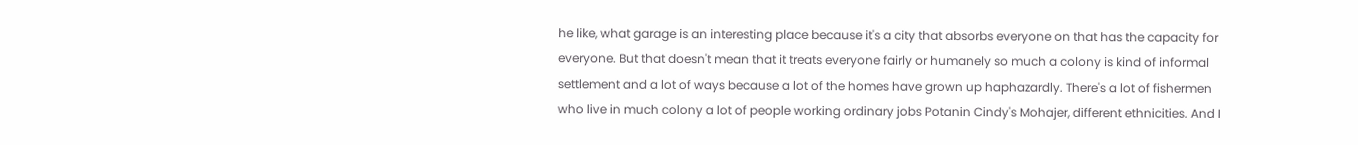he like, what garage is an interesting place because it's a city that absorbs everyone on that has the capacity for everyone. But that doesn't mean that it treats everyone fairly or humanely so much a colony is kind of informal settlement and a lot of ways because a lot of the homes have grown up haphazardly. There's a lot of fishermen who live in much colony a lot of people working ordinary jobs Potanin Cindy's Mohajer, different ethnicities. And I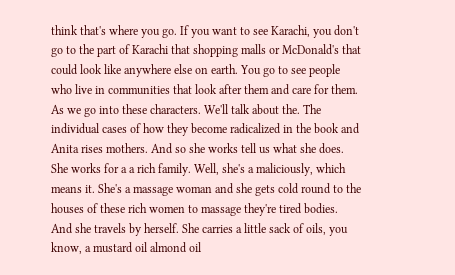think that's where you go. If you want to see Karachi, you don't go to the part of Karachi that shopping malls or McDonald's that could look like anywhere else on earth. You go to see people who live in communities that look after them and care for them. As we go into these characters. We'll talk about the. The individual cases of how they become radicalized in the book and Anita rises mothers. And so she works tell us what she does. She works for a a rich family. Well, she's a maliciously, which means it. She's a massage woman and she gets cold round to the houses of these rich women to massage they're tired bodies. And she travels by herself. She carries a little sack of oils, you know, a mustard oil almond oil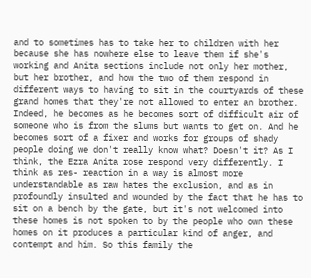and to sometimes has to take her to children with her because she has nowhere else to leave them if she's working and Anita sections include not only her mother, but her brother, and how the two of them respond in different ways to having to sit in the courtyards of these grand homes that they're not allowed to enter an brother. Indeed, he becomes as he becomes sort of difficult air of someone who is from the slums but wants to get on. And he becomes sort of a fixer and works for groups of shady people doing we don't really know what? Doesn't it? As I think, the Ezra Anita rose respond very differently. I think as res- reaction in a way is almost more understandable as raw hates the exclusion, and as in profoundly insulted and wounded by the fact that he has to sit on a bench by the gate, but it's not welcomed into these homes is not spoken to by the people who own these homes on it produces a particular kind of anger, and contempt and him. So this family the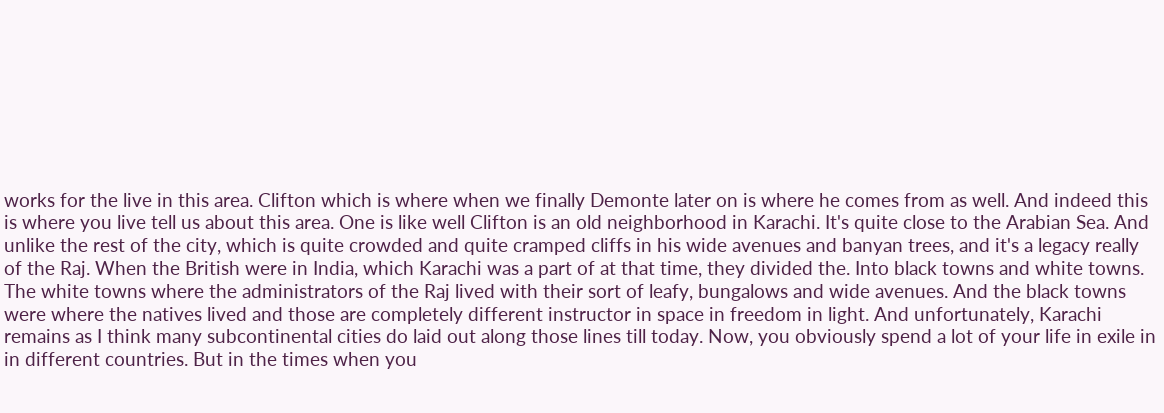works for the live in this area. Clifton which is where when we finally Demonte later on is where he comes from as well. And indeed this is where you live tell us about this area. One is like well Clifton is an old neighborhood in Karachi. It's quite close to the Arabian Sea. And unlike the rest of the city, which is quite crowded and quite cramped cliffs in his wide avenues and banyan trees, and it's a legacy really of the Raj. When the British were in India, which Karachi was a part of at that time, they divided the. Into black towns and white towns. The white towns where the administrators of the Raj lived with their sort of leafy, bungalows and wide avenues. And the black towns were where the natives lived and those are completely different instructor in space in freedom in light. And unfortunately, Karachi remains as I think many subcontinental cities do laid out along those lines till today. Now, you obviously spend a lot of your life in exile in in different countries. But in the times when you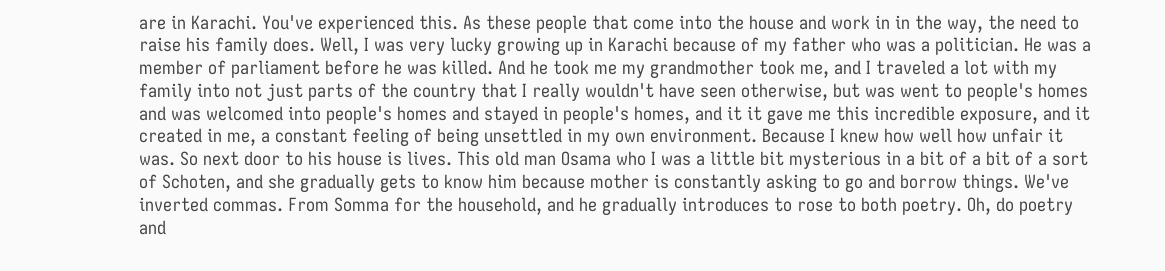are in Karachi. You've experienced this. As these people that come into the house and work in in the way, the need to raise his family does. Well, I was very lucky growing up in Karachi because of my father who was a politician. He was a member of parliament before he was killed. And he took me my grandmother took me, and I traveled a lot with my family into not just parts of the country that I really wouldn't have seen otherwise, but was went to people's homes and was welcomed into people's homes and stayed in people's homes, and it it gave me this incredible exposure, and it created in me, a constant feeling of being unsettled in my own environment. Because I knew how well how unfair it was. So next door to his house is lives. This old man Osama who I was a little bit mysterious in a bit of a bit of a sort of Schoten, and she gradually gets to know him because mother is constantly asking to go and borrow things. We've inverted commas. From Somma for the household, and he gradually introduces to rose to both poetry. Oh, do poetry and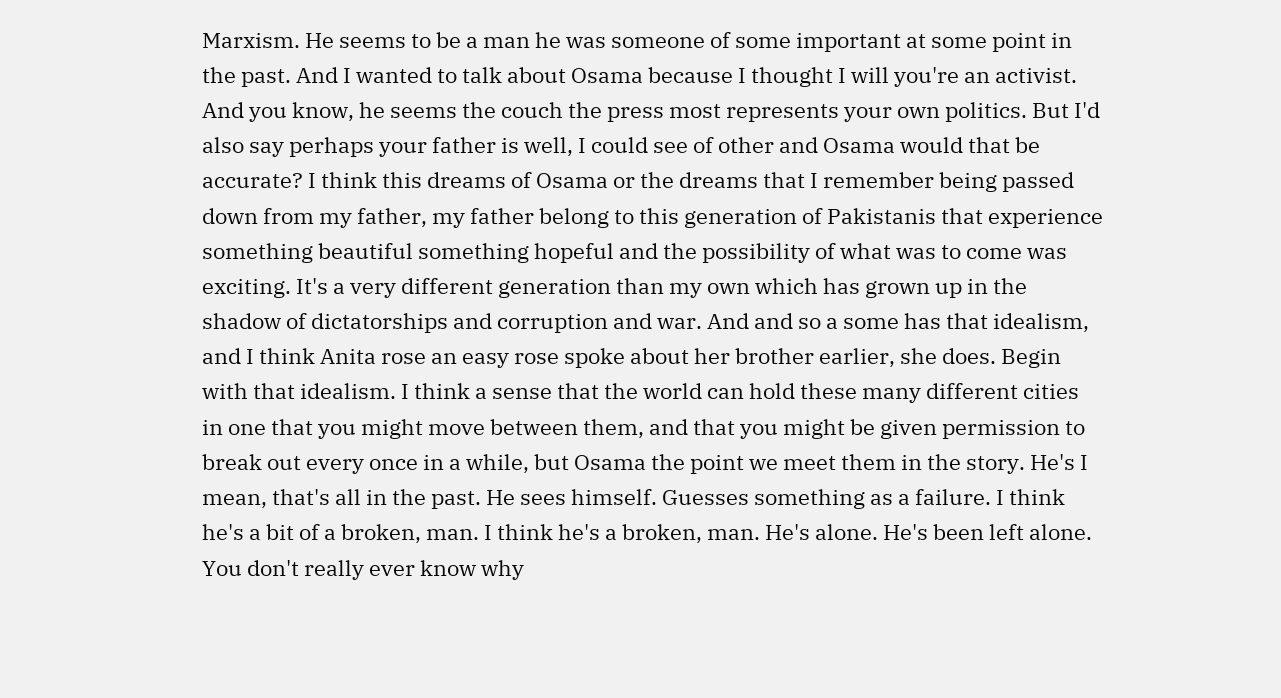Marxism. He seems to be a man he was someone of some important at some point in the past. And I wanted to talk about Osama because I thought I will you're an activist. And you know, he seems the couch the press most represents your own politics. But I'd also say perhaps your father is well, I could see of other and Osama would that be accurate? I think this dreams of Osama or the dreams that I remember being passed down from my father, my father belong to this generation of Pakistanis that experience something beautiful something hopeful and the possibility of what was to come was exciting. It's a very different generation than my own which has grown up in the shadow of dictatorships and corruption and war. And and so a some has that idealism, and I think Anita rose an easy rose spoke about her brother earlier, she does. Begin with that idealism. I think a sense that the world can hold these many different cities in one that you might move between them, and that you might be given permission to break out every once in a while, but Osama the point we meet them in the story. He's I mean, that's all in the past. He sees himself. Guesses something as a failure. I think he's a bit of a broken, man. I think he's a broken, man. He's alone. He's been left alone. You don't really ever know why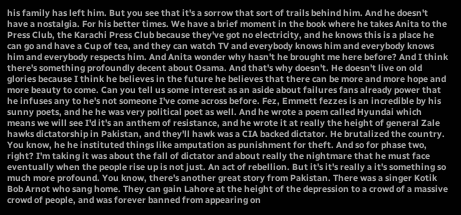his family has left him. But you see that it's a sorrow that sort of trails behind him. And he doesn't have a nostalgia. For his better times. We have a brief moment in the book where he takes Anita to the Press Club, the Karachi Press Club because they've got no electricity, and he knows this is a place he can go and have a Cup of tea, and they can watch TV and everybody knows him and everybody knows him and everybody respects him. And Anita wonder why hasn't he brought me here before? And I think there's something profoundly decent about Osama. And that's why doesn't. He doesn't live on old glories because I think he believes in the future he believes that there can be more and more hope and more beauty to come. Can you tell us some interest as an aside about failures fans already power that he infuses any to he's not someone I've come across before. Fez, Emmett fezzes is an incredible by his sunny poets, and he he was very political poet as well. And he wrote a poem called Hyundai which means we will see I'd it's an anthem of resistance, and he wrote it at really the height of general Zale hawks dictatorship in Pakistan, and they'll hawk was a CIA backed dictator. He brutalized the country. You know, he he instituted things like amputation as punishment for theft. And so for phase two, right? I'm taking it was about the fall of dictator and about really the nightmare that he must face eventually when the people rise up is not just. An act of rebellion. But it's it's really a it's something so much more profound. You know, there's another great story from Pakistan. There was a singer Kotik Bob Arnot who sang home. They can gain Lahore at the height of the depression to a crowd of a massive crowd of people, and was forever banned from appearing on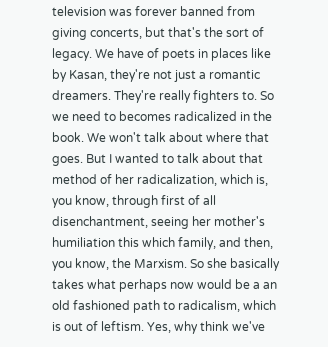television was forever banned from giving concerts, but that's the sort of legacy. We have of poets in places like by Kasan, they're not just a romantic dreamers. They're really fighters to. So we need to becomes radicalized in the book. We won't talk about where that goes. But I wanted to talk about that method of her radicalization, which is, you know, through first of all disenchantment, seeing her mother's humiliation this which family, and then, you know, the Marxism. So she basically takes what perhaps now would be a an old fashioned path to radicalism, which is out of leftism. Yes, why think we've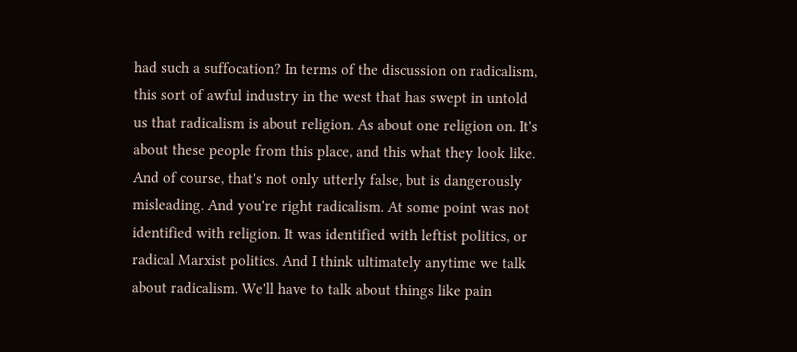had such a suffocation? In terms of the discussion on radicalism, this sort of awful industry in the west that has swept in untold us that radicalism is about religion. As about one religion on. It's about these people from this place, and this what they look like. And of course, that's not only utterly false, but is dangerously misleading. And you're right radicalism. At some point was not identified with religion. It was identified with leftist politics, or radical Marxist politics. And I think ultimately anytime we talk about radicalism. We'll have to talk about things like pain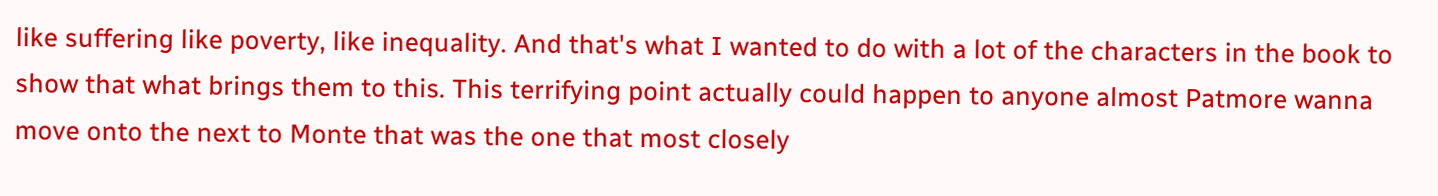like suffering like poverty, like inequality. And that's what I wanted to do with a lot of the characters in the book to show that what brings them to this. This terrifying point actually could happen to anyone almost Patmore wanna move onto the next to Monte that was the one that most closely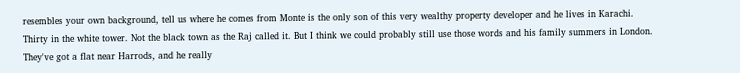resembles your own background, tell us where he comes from Monte is the only son of this very wealthy property developer and he lives in Karachi. Thirty in the white tower. Not the black town as the Raj called it. But I think we could probably still use those words and his family summers in London. They've got a flat near Harrods, and he really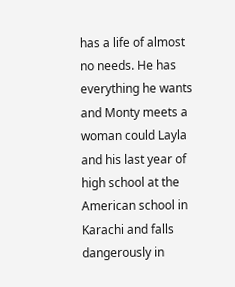has a life of almost no needs. He has everything he wants and Monty meets a woman could Layla and his last year of high school at the American school in Karachi and falls dangerously in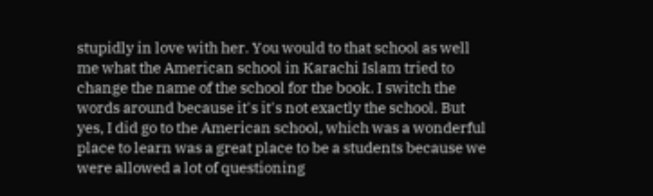stupidly in love with her. You would to that school as well me what the American school in Karachi Islam tried to change the name of the school for the book. I switch the words around because it's it's not exactly the school. But yes, I did go to the American school, which was a wonderful place to learn was a great place to be a students because we were allowed a lot of questioning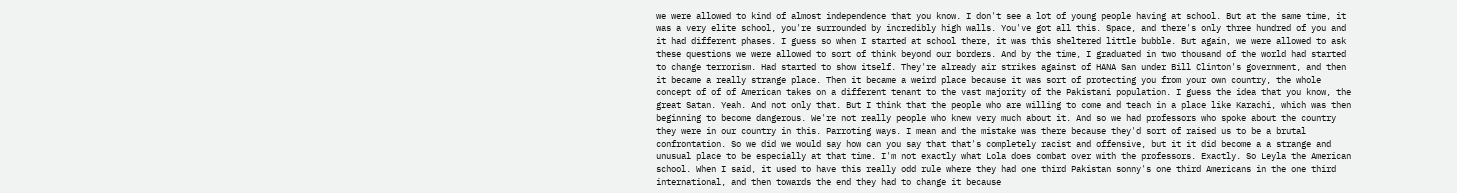we were allowed to kind of almost independence that you know. I don't see a lot of young people having at school. But at the same time, it was a very elite school, you're surrounded by incredibly high walls. You've got all this. Space, and there's only three hundred of you and it had different phases. I guess so when I started at school there, it was this sheltered little bubble. But again, we were allowed to ask these questions we were allowed to sort of think beyond our borders. And by the time, I graduated in two thousand of the world had started to change terrorism. Had started to show itself. They're already air strikes against of HANA San under Bill Clinton's government, and then it became a really strange place. Then it became a weird place because it was sort of protecting you from your own country, the whole concept of of of American takes on a different tenant to the vast majority of the Pakistani population. I guess the idea that you know, the great Satan. Yeah. And not only that. But I think that the people who are willing to come and teach in a place like Karachi, which was then beginning to become dangerous. We're not really people who knew very much about it. And so we had professors who spoke about the country they were in our country in this. Parroting ways. I mean and the mistake was there because they'd sort of raised us to be a brutal confrontation. So we did we would say how can you say that that's completely racist and offensive, but it it did become a a strange and unusual place to be especially at that time. I'm not exactly what Lola does combat over with the professors. Exactly. So Leyla the American school. When I said, it used to have this really odd rule where they had one third Pakistan sonny's one third Americans in the one third international, and then towards the end they had to change it because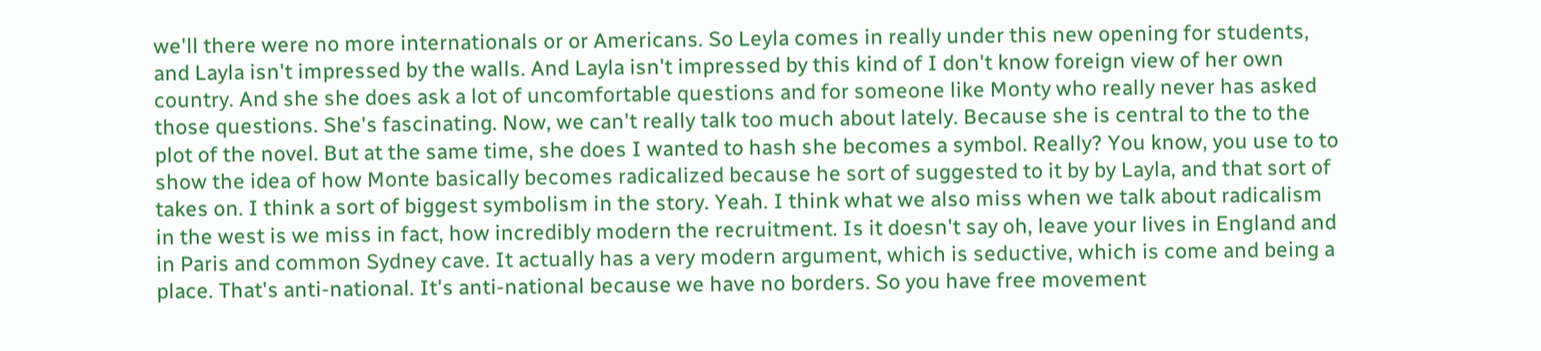we'll there were no more internationals or or Americans. So Leyla comes in really under this new opening for students, and Layla isn't impressed by the walls. And Layla isn't impressed by this kind of I don't know foreign view of her own country. And she she does ask a lot of uncomfortable questions and for someone like Monty who really never has asked those questions. She's fascinating. Now, we can't really talk too much about lately. Because she is central to the to the plot of the novel. But at the same time, she does I wanted to hash she becomes a symbol. Really? You know, you use to to show the idea of how Monte basically becomes radicalized because he sort of suggested to it by by Layla, and that sort of takes on. I think a sort of biggest symbolism in the story. Yeah. I think what we also miss when we talk about radicalism in the west is we miss in fact, how incredibly modern the recruitment. Is it doesn't say oh, leave your lives in England and in Paris and common Sydney cave. It actually has a very modern argument, which is seductive, which is come and being a place. That's anti-national. It's anti-national because we have no borders. So you have free movement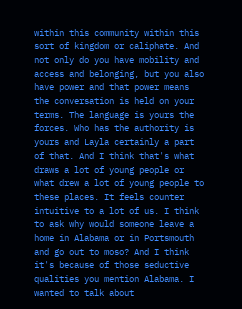within this community within this sort of kingdom or caliphate. And not only do you have mobility and access and belonging, but you also have power and that power means the conversation is held on your terms. The language is yours the forces. Who has the authority is yours and Layla certainly a part of that. And I think that's what draws a lot of young people or what drew a lot of young people to these places. It feels counter intuitive to a lot of us. I think to ask why would someone leave a home in Alabama or in Portsmouth and go out to moso? And I think it's because of those seductive qualities you mention Alabama. I wanted to talk about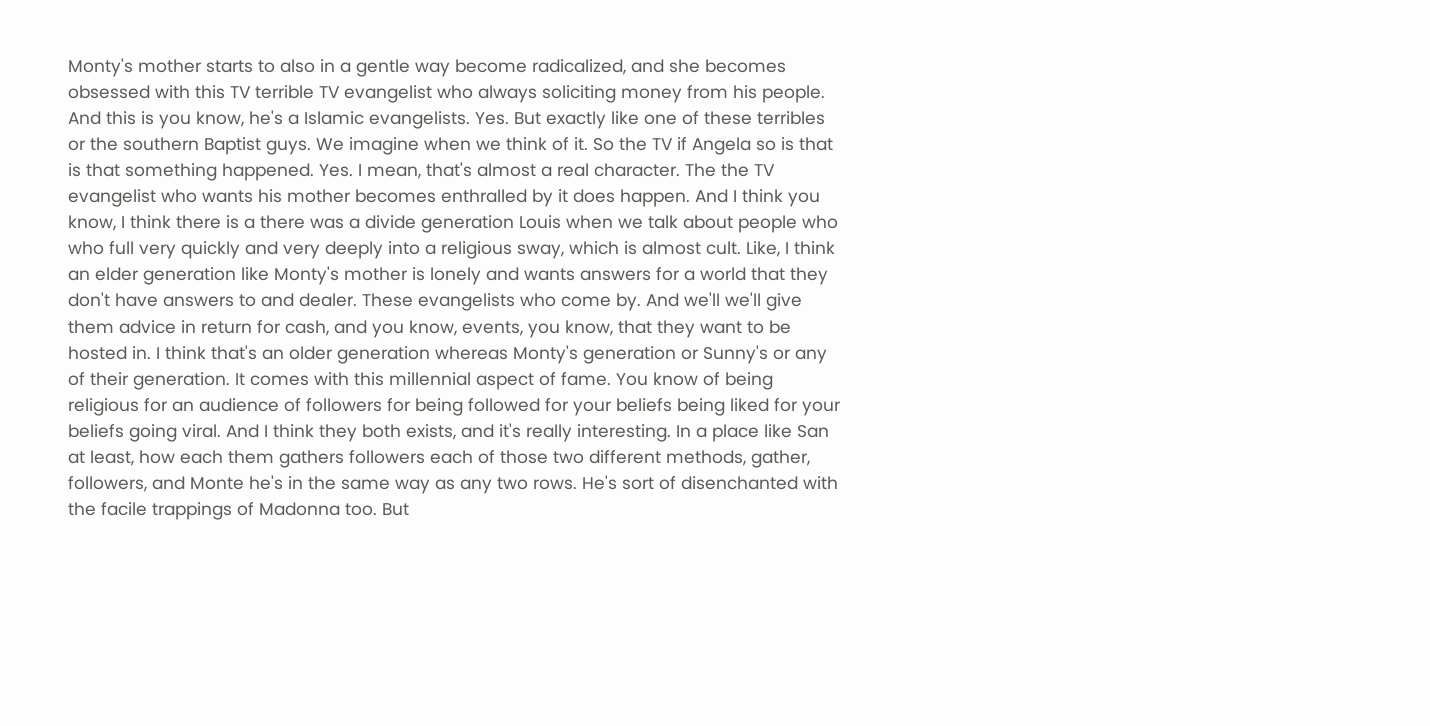Monty's mother starts to also in a gentle way become radicalized, and she becomes obsessed with this TV terrible TV evangelist who always soliciting money from his people. And this is you know, he's a Islamic evangelists. Yes. But exactly like one of these terribles or the southern Baptist guys. We imagine when we think of it. So the TV if Angela so is that is that something happened. Yes. I mean, that's almost a real character. The the TV evangelist who wants his mother becomes enthralled by it does happen. And I think you know, I think there is a there was a divide generation Louis when we talk about people who who full very quickly and very deeply into a religious sway, which is almost cult. Like, I think an elder generation like Monty's mother is lonely and wants answers for a world that they don't have answers to and dealer. These evangelists who come by. And we'll we'll give them advice in return for cash, and you know, events, you know, that they want to be hosted in. I think that's an older generation whereas Monty's generation or Sunny's or any of their generation. It comes with this millennial aspect of fame. You know of being religious for an audience of followers for being followed for your beliefs being liked for your beliefs going viral. And I think they both exists, and it's really interesting. In a place like San at least, how each them gathers followers each of those two different methods, gather, followers, and Monte he's in the same way as any two rows. He's sort of disenchanted with the facile trappings of Madonna too. But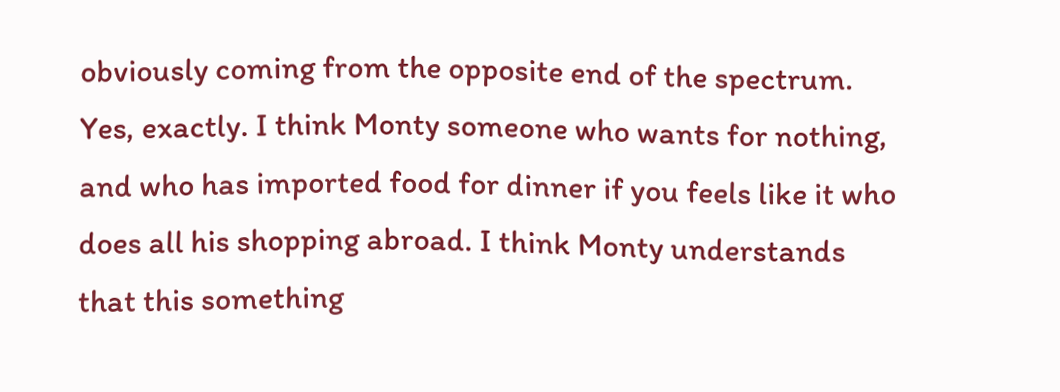obviously coming from the opposite end of the spectrum. Yes, exactly. I think Monty someone who wants for nothing, and who has imported food for dinner if you feels like it who does all his shopping abroad. I think Monty understands that this something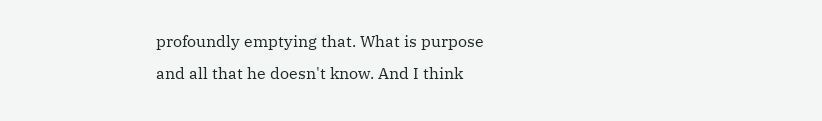profoundly emptying that. What is purpose and all that he doesn't know. And I think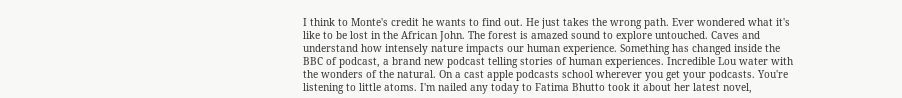I think to Monte's credit he wants to find out. He just takes the wrong path. Ever wondered what it's like to be lost in the African John. The forest is amazed sound to explore untouched. Caves and understand how intensely nature impacts our human experience. Something has changed inside the BBC of podcast, a brand new podcast telling stories of human experiences. Incredible Lou water with the wonders of the natural. On a cast apple podcasts school wherever you get your podcasts. You're listening to little atoms. I'm nailed any today to Fatima Bhutto took it about her latest novel,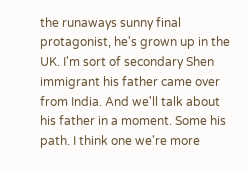the runaways sunny final protagonist, he's grown up in the UK. I'm sort of secondary Shen immigrant his father came over from India. And we'll talk about his father in a moment. Some his path. I think one we're more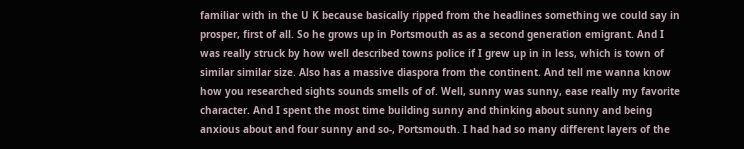familiar with in the U K because basically ripped from the headlines something we could say in prosper, first of all. So he grows up in Portsmouth as as a second generation emigrant. And I was really struck by how well described towns police if I grew up in in less, which is town of similar similar size. Also has a massive diaspora from the continent. And tell me wanna know how you researched sights sounds smells of of. Well, sunny was sunny, ease really my favorite character. And I spent the most time building sunny and thinking about sunny and being anxious about and four sunny and so-, Portsmouth. I had had so many different layers of the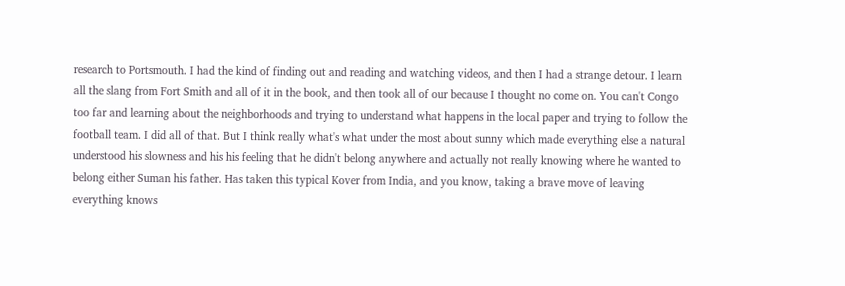research to Portsmouth. I had the kind of finding out and reading and watching videos, and then I had a strange detour. I learn all the slang from Fort Smith and all of it in the book, and then took all of our because I thought no come on. You can't Congo too far and learning about the neighborhoods and trying to understand what happens in the local paper and trying to follow the football team. I did all of that. But I think really what's what under the most about sunny which made everything else a natural understood his slowness and his his feeling that he didn't belong anywhere and actually not really knowing where he wanted to belong either Suman his father. Has taken this typical Kover from India, and you know, taking a brave move of leaving everything knows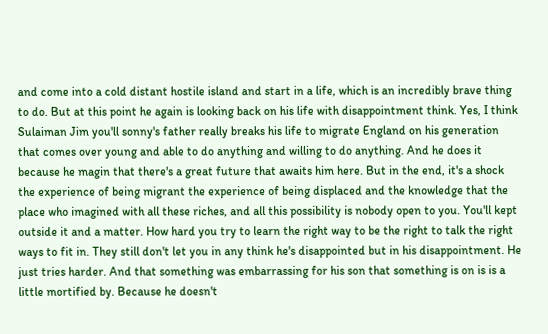and come into a cold distant hostile island and start in a life, which is an incredibly brave thing to do. But at this point he again is looking back on his life with disappointment think. Yes, I think Sulaiman Jim you'll sonny's father really breaks his life to migrate England on his generation that comes over young and able to do anything and willing to do anything. And he does it because he magin that there's a great future that awaits him here. But in the end, it's a shock the experience of being migrant the experience of being displaced and the knowledge that the place who imagined with all these riches, and all this possibility is nobody open to you. You'll kept outside it and a matter. How hard you try to learn the right way to be the right to talk the right ways to fit in. They still don't let you in any think he's disappointed but in his disappointment. He just tries harder. And that something was embarrassing for his son that something is on is is a little mortified by. Because he doesn't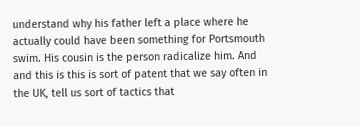understand why his father left a place where he actually could have been something for Portsmouth swim. His cousin is the person radicalize him. And and this is this is sort of patent that we say often in the UK, tell us sort of tactics that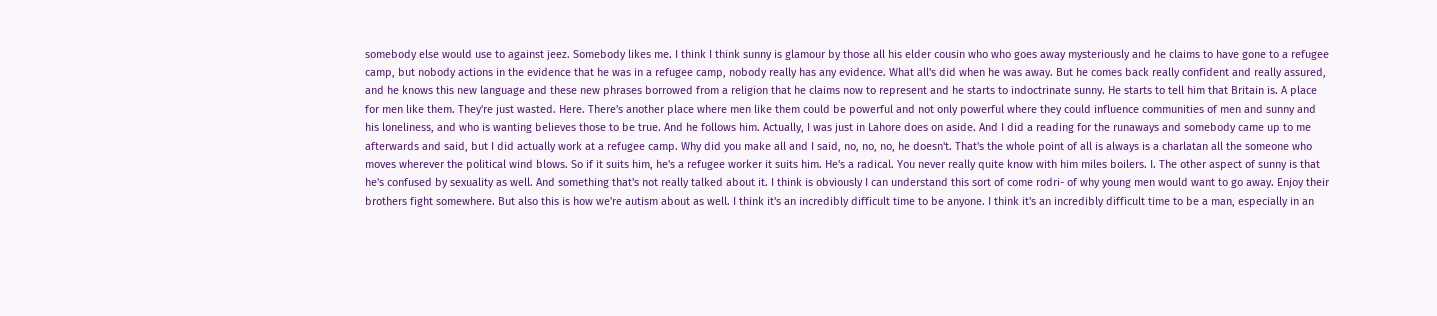somebody else would use to against jeez. Somebody likes me. I think I think sunny is glamour by those all his elder cousin who who goes away mysteriously and he claims to have gone to a refugee camp, but nobody actions in the evidence that he was in a refugee camp, nobody really has any evidence. What all's did when he was away. But he comes back really confident and really assured, and he knows this new language and these new phrases borrowed from a religion that he claims now to represent and he starts to indoctrinate sunny. He starts to tell him that Britain is. A place for men like them. They're just wasted. Here. There's another place where men like them could be powerful and not only powerful where they could influence communities of men and sunny and his loneliness, and who is wanting believes those to be true. And he follows him. Actually, I was just in Lahore does on aside. And I did a reading for the runaways and somebody came up to me afterwards and said, but I did actually work at a refugee camp. Why did you make all and I said, no, no, no, he doesn't. That's the whole point of all is always is a charlatan all the someone who moves wherever the political wind blows. So if it suits him, he's a refugee worker it suits him. He's a radical. You never really quite know with him miles boilers. I. The other aspect of sunny is that he's confused by sexuality as well. And something that's not really talked about it. I think is obviously I can understand this sort of come rodri- of why young men would want to go away. Enjoy their brothers fight somewhere. But also this is how we're autism about as well. I think it's an incredibly difficult time to be anyone. I think it's an incredibly difficult time to be a man, especially in an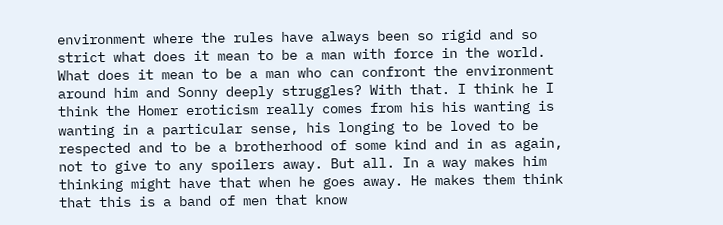environment where the rules have always been so rigid and so strict what does it mean to be a man with force in the world. What does it mean to be a man who can confront the environment around him and Sonny deeply struggles? With that. I think he I think the Homer eroticism really comes from his his wanting is wanting in a particular sense, his longing to be loved to be respected and to be a brotherhood of some kind and in as again, not to give to any spoilers away. But all. In a way makes him thinking might have that when he goes away. He makes them think that this is a band of men that know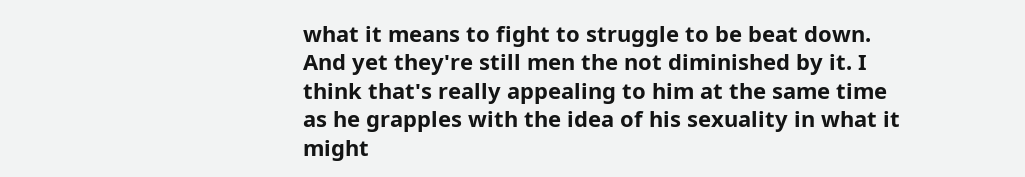what it means to fight to struggle to be beat down. And yet they're still men the not diminished by it. I think that's really appealing to him at the same time as he grapples with the idea of his sexuality in what it might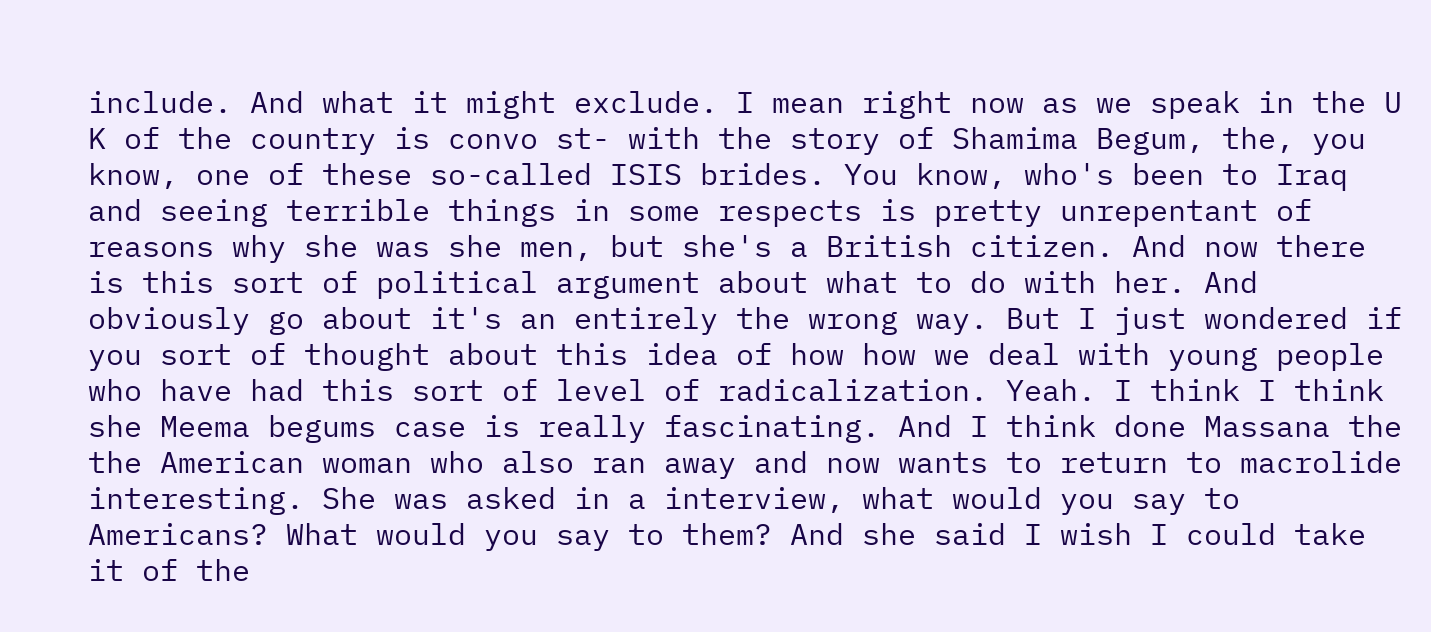include. And what it might exclude. I mean right now as we speak in the U K of the country is convo st- with the story of Shamima Begum, the, you know, one of these so-called ISIS brides. You know, who's been to Iraq and seeing terrible things in some respects is pretty unrepentant of reasons why she was she men, but she's a British citizen. And now there is this sort of political argument about what to do with her. And obviously go about it's an entirely the wrong way. But I just wondered if you sort of thought about this idea of how how we deal with young people who have had this sort of level of radicalization. Yeah. I think I think she Meema begums case is really fascinating. And I think done Massana the the American woman who also ran away and now wants to return to macrolide interesting. She was asked in a interview, what would you say to Americans? What would you say to them? And she said I wish I could take it of the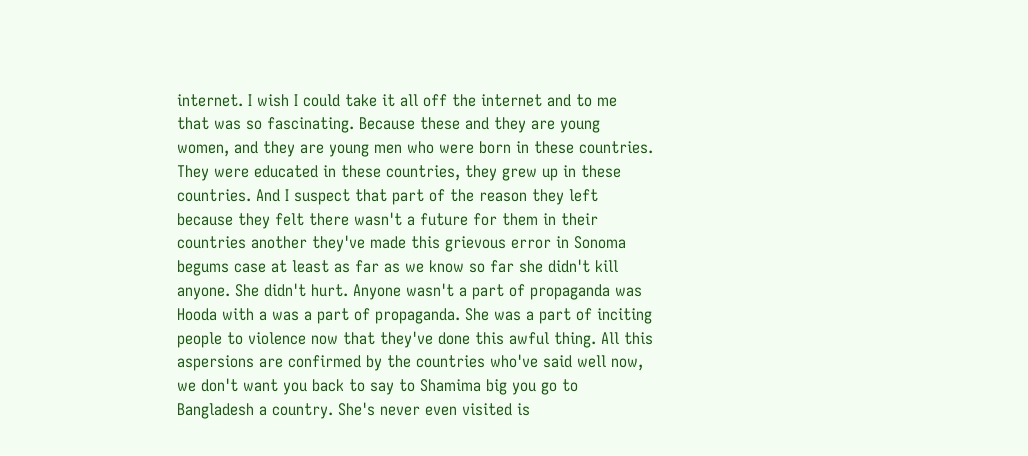internet. I wish I could take it all off the internet and to me that was so fascinating. Because these and they are young women, and they are young men who were born in these countries. They were educated in these countries, they grew up in these countries. And I suspect that part of the reason they left because they felt there wasn't a future for them in their countries another they've made this grievous error in Sonoma begums case at least as far as we know so far she didn't kill anyone. She didn't hurt. Anyone wasn't a part of propaganda was Hooda with a was a part of propaganda. She was a part of inciting people to violence now that they've done this awful thing. All this aspersions are confirmed by the countries who've said well now, we don't want you back to say to Shamima big you go to Bangladesh a country. She's never even visited is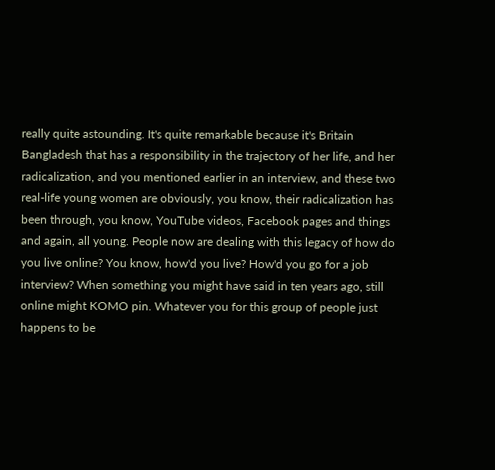really quite astounding. It's quite remarkable because it's Britain Bangladesh that has a responsibility in the trajectory of her life, and her radicalization, and you mentioned earlier in an interview, and these two real-life young women are obviously, you know, their radicalization has been through, you know, YouTube videos, Facebook pages and things and again, all young. People now are dealing with this legacy of how do you live online? You know, how'd you live? How'd you go for a job interview? When something you might have said in ten years ago, still online might KOMO pin. Whatever you for this group of people just happens to be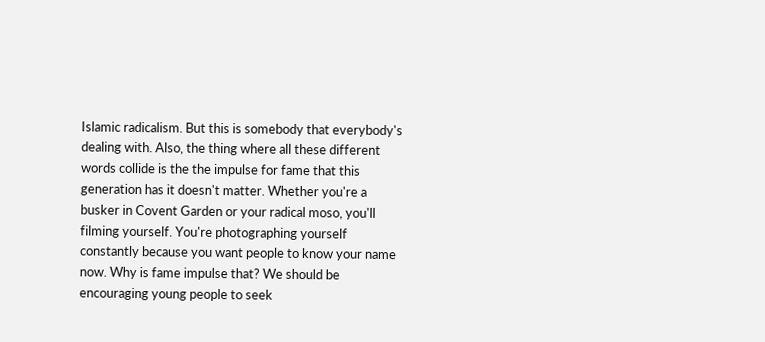Islamic radicalism. But this is somebody that everybody's dealing with. Also, the thing where all these different words collide is the the impulse for fame that this generation has it doesn't matter. Whether you're a busker in Covent Garden or your radical moso, you'll filming yourself. You're photographing yourself constantly because you want people to know your name now. Why is fame impulse that? We should be encouraging young people to seek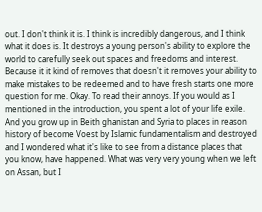out. I don't think it is. I think is incredibly dangerous, and I think what it does is. It destroys a young person's ability to explore the world to carefully seek out spaces and freedoms and interest. Because it it kind of removes that doesn't it removes your ability to make mistakes to be redeemed and to have fresh starts one more question for me. Okay. To read their annoys. If you would as I mentioned in the introduction, you spent a lot of your life exile. And you grow up in Beith ghanistan and Syria to places in reason history of become Voest by Islamic fundamentalism and destroyed and I wondered what it's like to see from a distance places that you know, have happened. What was very very young when we left on Assan, but I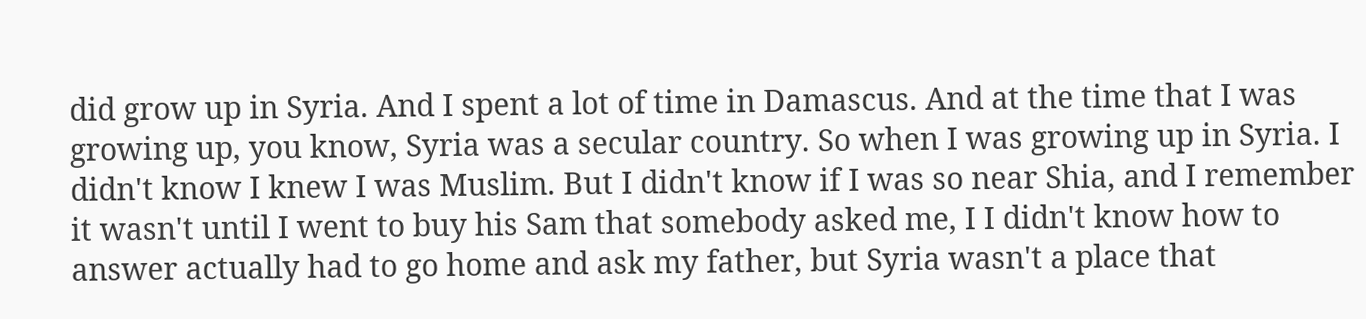did grow up in Syria. And I spent a lot of time in Damascus. And at the time that I was growing up, you know, Syria was a secular country. So when I was growing up in Syria. I didn't know I knew I was Muslim. But I didn't know if I was so near Shia, and I remember it wasn't until I went to buy his Sam that somebody asked me, I I didn't know how to answer actually had to go home and ask my father, but Syria wasn't a place that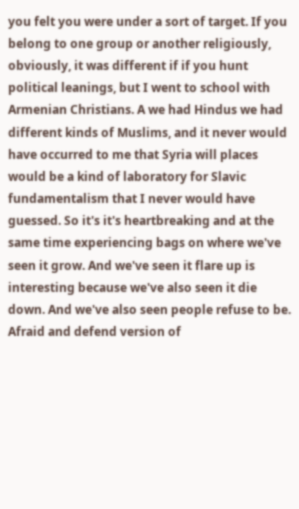you felt you were under a sort of target. If you belong to one group or another religiously, obviously, it was different if if you hunt political leanings, but I went to school with Armenian Christians. A we had Hindus we had different kinds of Muslims, and it never would have occurred to me that Syria will places would be a kind of laboratory for Slavic fundamentalism that I never would have guessed. So it's it's heartbreaking and at the same time experiencing bags on where we've seen it grow. And we've seen it flare up is interesting because we've also seen it die down. And we've also seen people refuse to be. Afraid and defend version of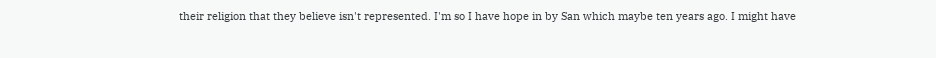their religion that they believe isn't represented. I'm so I have hope in by San which maybe ten years ago. I might have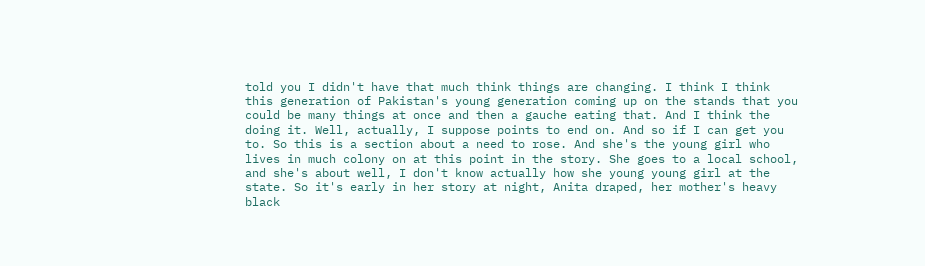told you I didn't have that much think things are changing. I think I think this generation of Pakistan's young generation coming up on the stands that you could be many things at once and then a gauche eating that. And I think the doing it. Well, actually, I suppose points to end on. And so if I can get you to. So this is a section about a need to rose. And she's the young girl who lives in much colony on at this point in the story. She goes to a local school, and she's about well, I don't know actually how she young young girl at the state. So it's early in her story at night, Anita draped, her mother's heavy black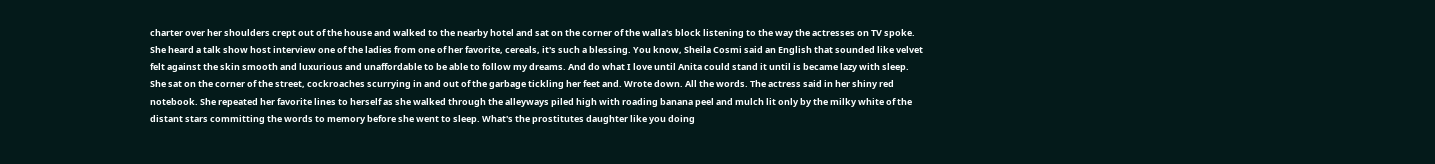charter over her shoulders crept out of the house and walked to the nearby hotel and sat on the corner of the walla's block listening to the way the actresses on TV spoke. She heard a talk show host interview one of the ladies from one of her favorite, cereals, it's such a blessing. You know, Sheila Cosmi said an English that sounded like velvet felt against the skin smooth and luxurious and unaffordable to be able to follow my dreams. And do what I love until Anita could stand it until is became lazy with sleep. She sat on the corner of the street, cockroaches scurrying in and out of the garbage tickling her feet and. Wrote down. All the words. The actress said in her shiny red notebook. She repeated her favorite lines to herself as she walked through the alleyways piled high with roading banana peel and mulch lit only by the milky white of the distant stars committing the words to memory before she went to sleep. What's the prostitutes daughter like you doing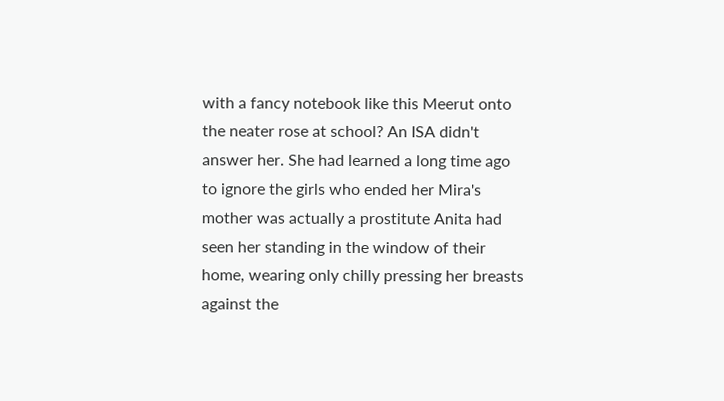with a fancy notebook like this Meerut onto the neater rose at school? An ISA didn't answer her. She had learned a long time ago to ignore the girls who ended her Mira's mother was actually a prostitute Anita had seen her standing in the window of their home, wearing only chilly pressing her breasts against the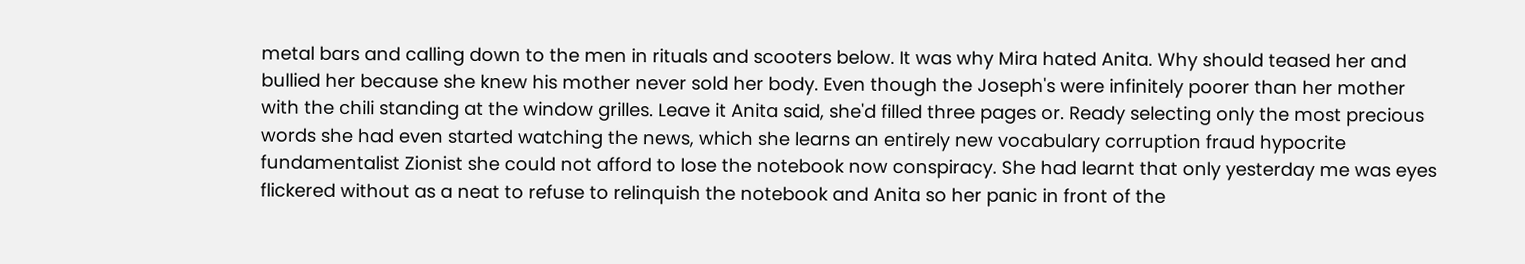metal bars and calling down to the men in rituals and scooters below. It was why Mira hated Anita. Why should teased her and bullied her because she knew his mother never sold her body. Even though the Joseph's were infinitely poorer than her mother with the chili standing at the window grilles. Leave it Anita said, she'd filled three pages or. Ready selecting only the most precious words she had even started watching the news, which she learns an entirely new vocabulary corruption fraud hypocrite fundamentalist Zionist she could not afford to lose the notebook now conspiracy. She had learnt that only yesterday me was eyes flickered without as a neat to refuse to relinquish the notebook and Anita so her panic in front of the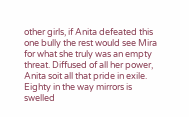other girls, if Anita defeated this one bully the rest would see Mira for what she truly was an empty threat. Diffused of all her power, Anita soit all that pride in exile. Eighty in the way mirrors is swelled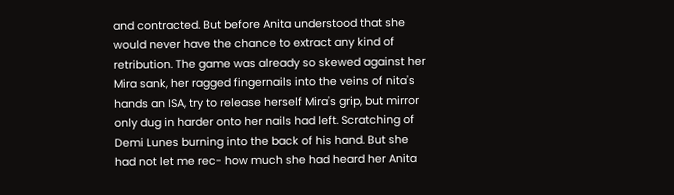and contracted. But before Anita understood that she would never have the chance to extract any kind of retribution. The game was already so skewed against her Mira sank, her ragged fingernails into the veins of nita's hands an ISA, try to release herself Mira's grip, but mirror only dug in harder onto her nails had left. Scratching of Demi Lunes burning into the back of his hand. But she had not let me rec- how much she had heard her Anita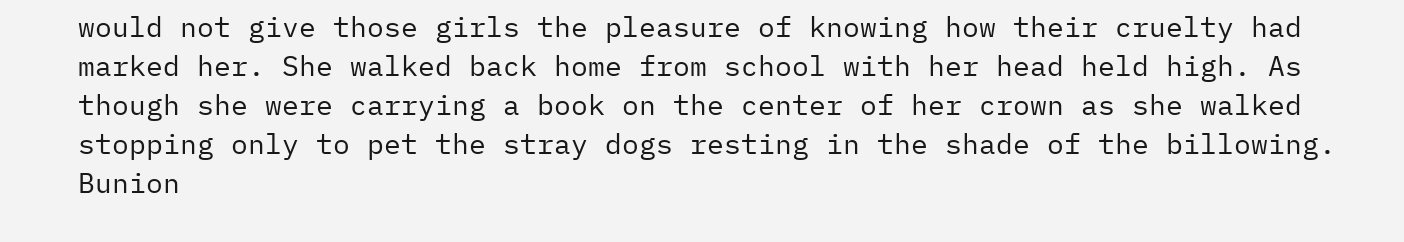would not give those girls the pleasure of knowing how their cruelty had marked her. She walked back home from school with her head held high. As though she were carrying a book on the center of her crown as she walked stopping only to pet the stray dogs resting in the shade of the billowing. Bunion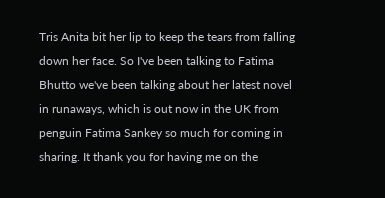Tris Anita bit her lip to keep the tears from falling down her face. So I've been talking to Fatima Bhutto we've been talking about her latest novel in runaways, which is out now in the UK from penguin Fatima Sankey so much for coming in sharing. It thank you for having me on the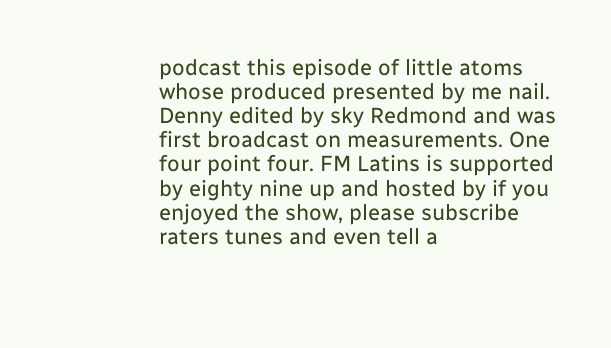podcast this episode of little atoms whose produced presented by me nail. Denny edited by sky Redmond and was first broadcast on measurements. One four point four. FM Latins is supported by eighty nine up and hosted by if you enjoyed the show, please subscribe raters tunes and even tell a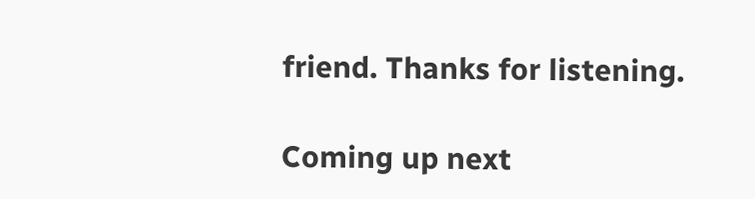friend. Thanks for listening.

Coming up next